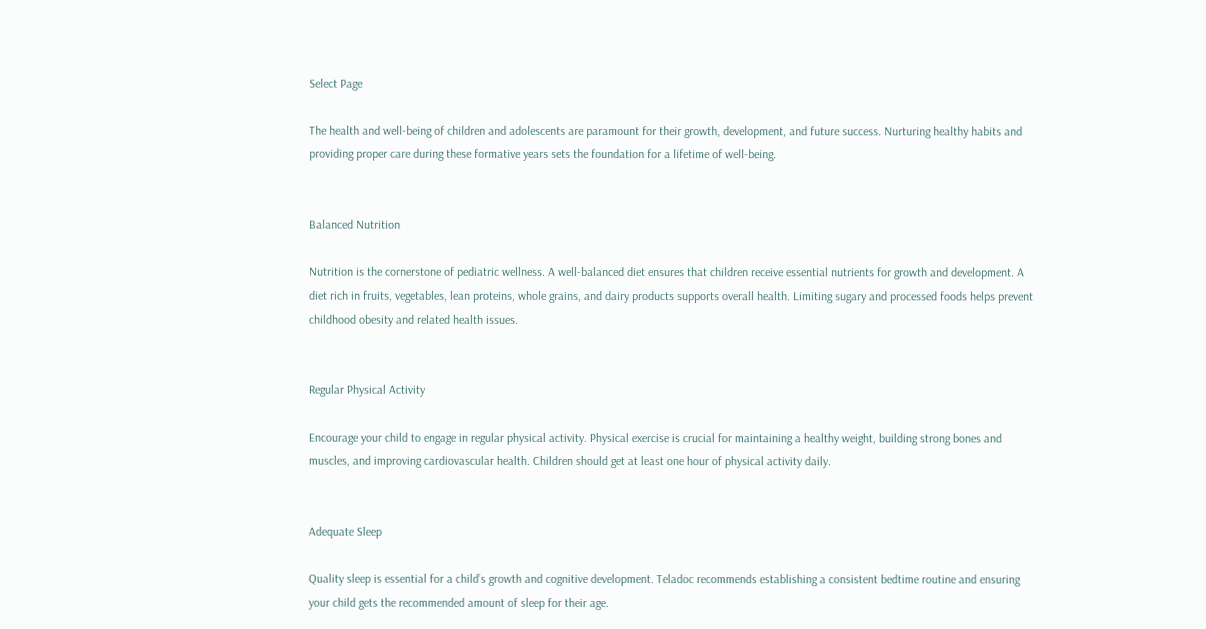Select Page

The health and well-being of children and adolescents are paramount for their growth, development, and future success. Nurturing healthy habits and providing proper care during these formative years sets the foundation for a lifetime of well-being.


Balanced Nutrition

Nutrition is the cornerstone of pediatric wellness. A well-balanced diet ensures that children receive essential nutrients for growth and development. A diet rich in fruits, vegetables, lean proteins, whole grains, and dairy products supports overall health. Limiting sugary and processed foods helps prevent childhood obesity and related health issues.


Regular Physical Activity

Encourage your child to engage in regular physical activity. Physical exercise is crucial for maintaining a healthy weight, building strong bones and muscles, and improving cardiovascular health. Children should get at least one hour of physical activity daily.


Adequate Sleep

Quality sleep is essential for a child’s growth and cognitive development. Teladoc recommends establishing a consistent bedtime routine and ensuring your child gets the recommended amount of sleep for their age.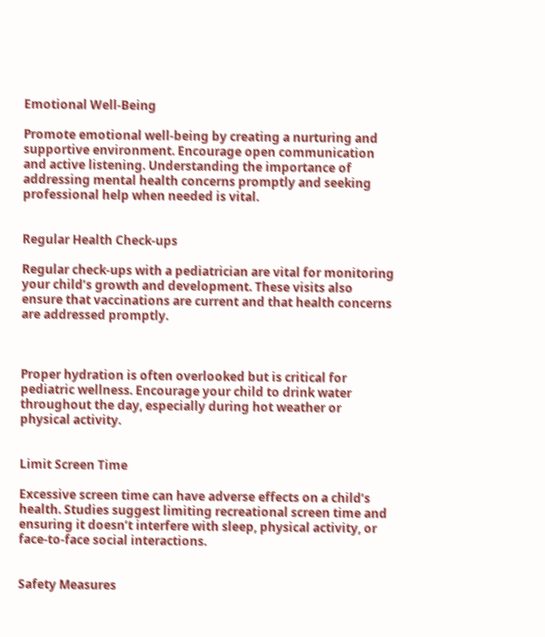Emotional Well-Being

Promote emotional well-being by creating a nurturing and supportive environment. Encourage open communication and active listening. Understanding the importance of addressing mental health concerns promptly and seeking professional help when needed is vital.


Regular Health Check-ups

Regular check-ups with a pediatrician are vital for monitoring your child’s growth and development. These visits also ensure that vaccinations are current and that health concerns are addressed promptly.



Proper hydration is often overlooked but is critical for pediatric wellness. Encourage your child to drink water throughout the day, especially during hot weather or physical activity.


Limit Screen Time

Excessive screen time can have adverse effects on a child’s health. Studies suggest limiting recreational screen time and ensuring it doesn’t interfere with sleep, physical activity, or face-to-face social interactions.


Safety Measures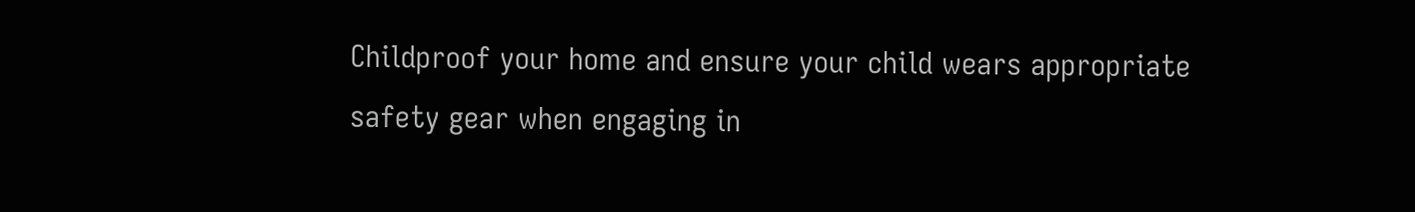Childproof your home and ensure your child wears appropriate safety gear when engaging in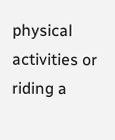physical activities or riding a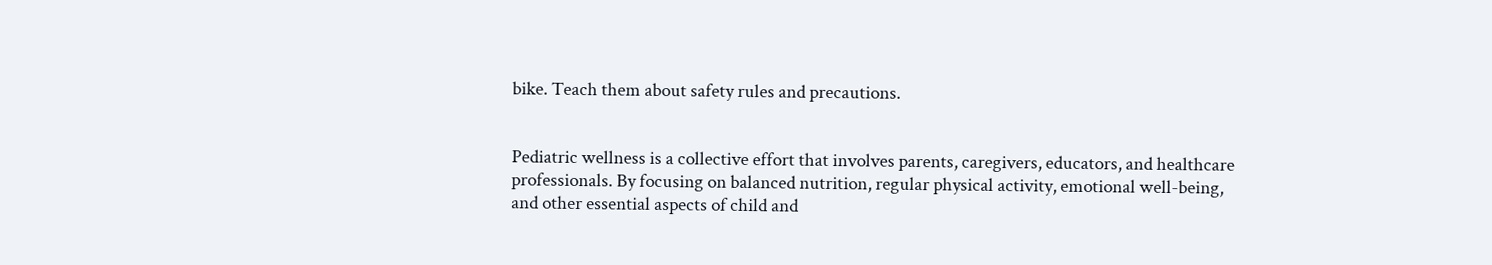bike. Teach them about safety rules and precautions.


Pediatric wellness is a collective effort that involves parents, caregivers, educators, and healthcare professionals. By focusing on balanced nutrition, regular physical activity, emotional well-being, and other essential aspects of child and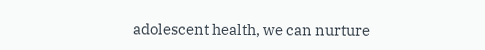adolescent health, we can nurture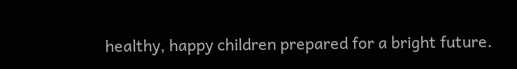healthy, happy children prepared for a bright future.